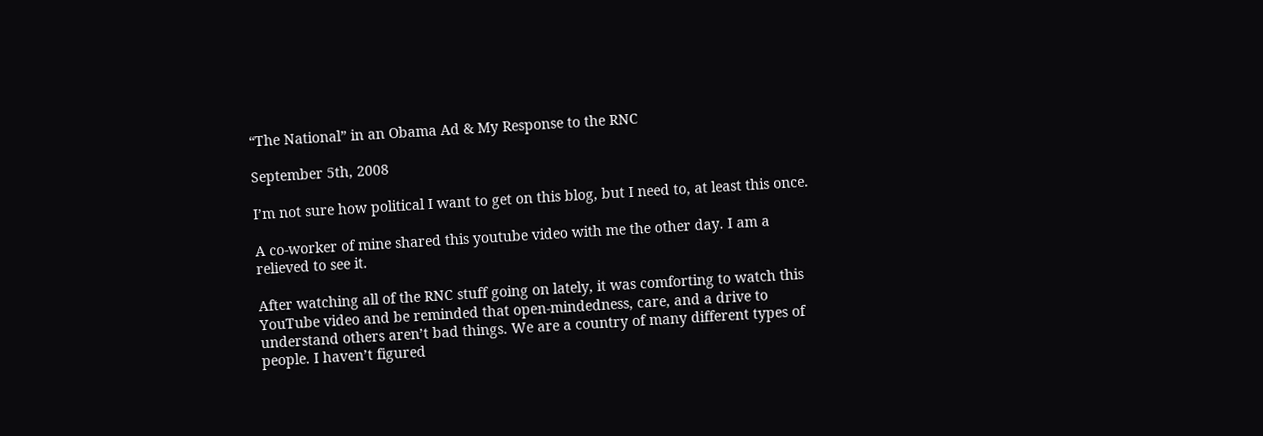“The National” in an Obama Ad & My Response to the RNC

September 5th, 2008

I’m not sure how political I want to get on this blog, but I need to, at least this once.

A co-worker of mine shared this youtube video with me the other day. I am a relieved to see it.

After watching all of the RNC stuff going on lately, it was comforting to watch this YouTube video and be reminded that open-mindedness, care, and a drive to understand others aren’t bad things. We are a country of many different types of people. I haven’t figured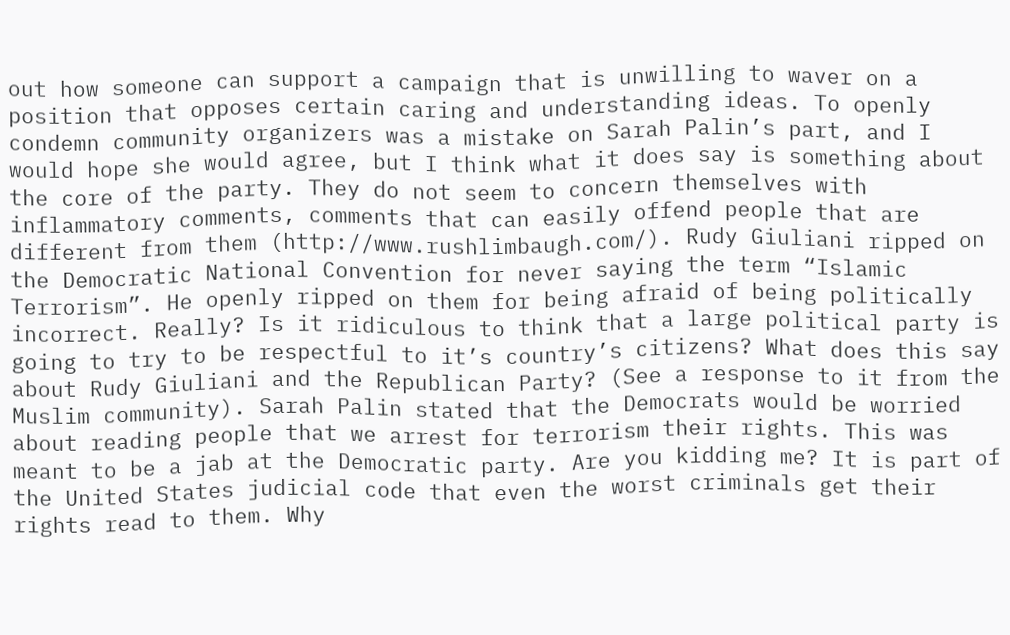out how someone can support a campaign that is unwilling to waver on a position that opposes certain caring and understanding ideas. To openly condemn community organizers was a mistake on Sarah Palin’s part, and I would hope she would agree, but I think what it does say is something about the core of the party. They do not seem to concern themselves with inflammatory comments, comments that can easily offend people that are different from them (http://www.rushlimbaugh.com/). Rudy Giuliani ripped on the Democratic National Convention for never saying the term “Islamic Terrorism”. He openly ripped on them for being afraid of being politically incorrect. Really? Is it ridiculous to think that a large political party is going to try to be respectful to it’s country’s citizens? What does this say about Rudy Giuliani and the Republican Party? (See a response to it from the Muslim community). Sarah Palin stated that the Democrats would be worried about reading people that we arrest for terrorism their rights. This was meant to be a jab at the Democratic party. Are you kidding me? It is part of the United States judicial code that even the worst criminals get their rights read to them. Why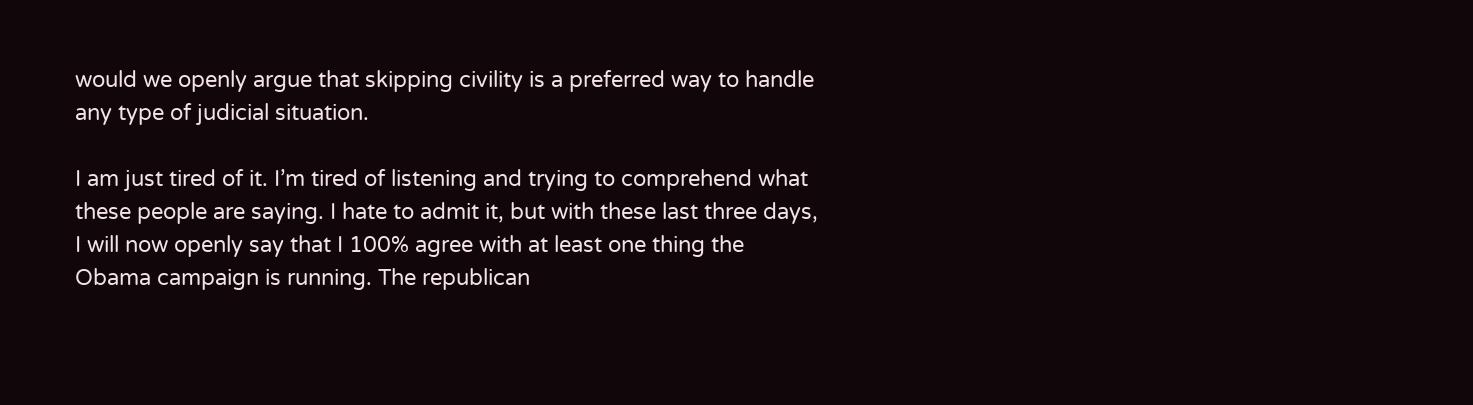would we openly argue that skipping civility is a preferred way to handle any type of judicial situation.

I am just tired of it. I’m tired of listening and trying to comprehend what these people are saying. I hate to admit it, but with these last three days, I will now openly say that I 100% agree with at least one thing the Obama campaign is running. The republican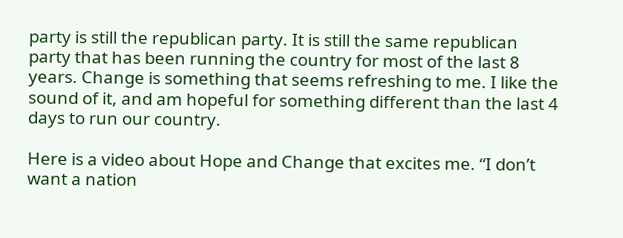party is still the republican party. It is still the same republican party that has been running the country for most of the last 8 years. Change is something that seems refreshing to me. I like the sound of it, and am hopeful for something different than the last 4 days to run our country.

Here is a video about Hope and Change that excites me. “I don’t want a nation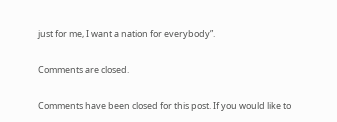just for me, I want a nation for everybody”.

Comments are closed.

Comments have been closed for this post. If you would like to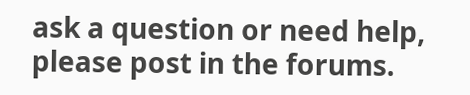ask a question or need help, please post in the forums.